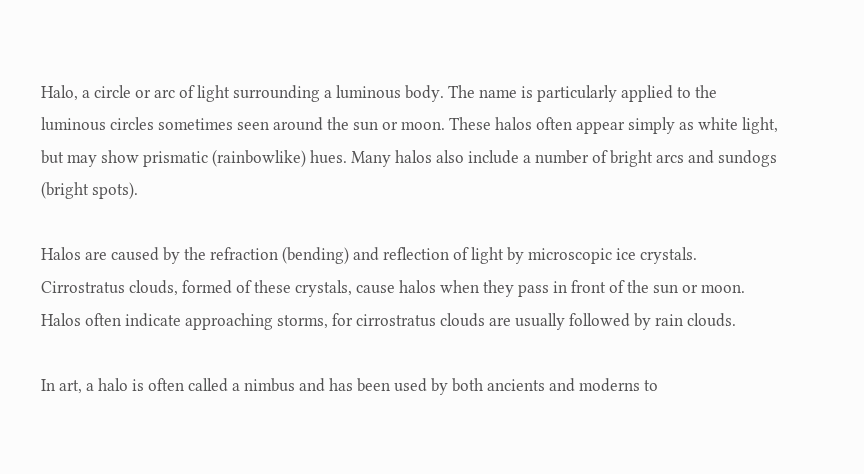Halo, a circle or arc of light surrounding a luminous body. The name is particularly applied to the luminous circles sometimes seen around the sun or moon. These halos often appear simply as white light, but may show prismatic (rainbowlike) hues. Many halos also include a number of bright arcs and sundogs (bright spots).

Halos are caused by the refraction (bending) and reflection of light by microscopic ice crystals. Cirrostratus clouds, formed of these crystals, cause halos when they pass in front of the sun or moon. Halos often indicate approaching storms, for cirrostratus clouds are usually followed by rain clouds.

In art, a halo is often called a nimbus and has been used by both ancients and moderns to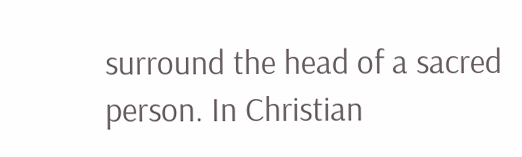surround the head of a sacred person. In Christian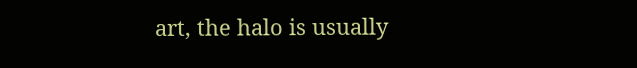art, the halo is usually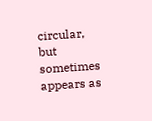circular, but sometimes appears as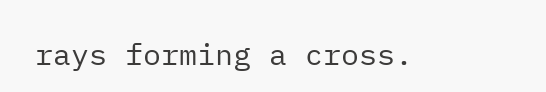rays forming a cross.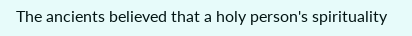The ancients believed that a holy person's spirituality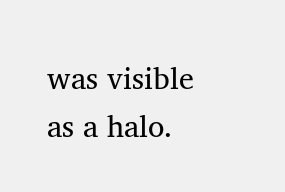was visible as a halo.